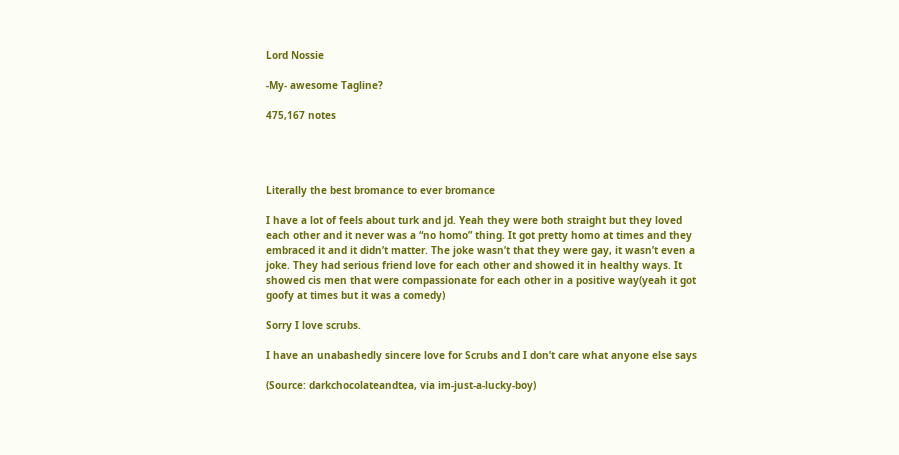Lord Nossie

-My- awesome Tagline?

475,167 notes




Literally the best bromance to ever bromance

I have a lot of feels about turk and jd. Yeah they were both straight but they loved each other and it never was a “no homo” thing. It got pretty homo at times and they embraced it and it didn’t matter. The joke wasn’t that they were gay, it wasn’t even a joke. They had serious friend love for each other and showed it in healthy ways. It showed cis men that were compassionate for each other in a positive way(yeah it got goofy at times but it was a comedy)

Sorry I love scrubs.

I have an unabashedly sincere love for Scrubs and I don’t care what anyone else says

(Source: darkchocolateandtea, via im-just-a-lucky-boy)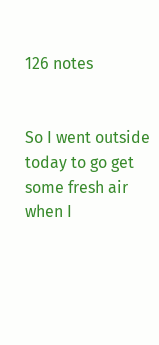126 notes


So I went outside today to go get some fresh air when I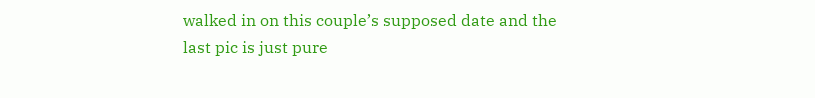walked in on this couple’s supposed date and the last pic is just pure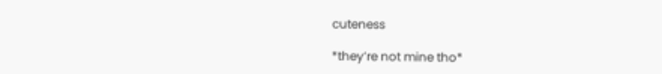cuteness

*they’re not mine tho*